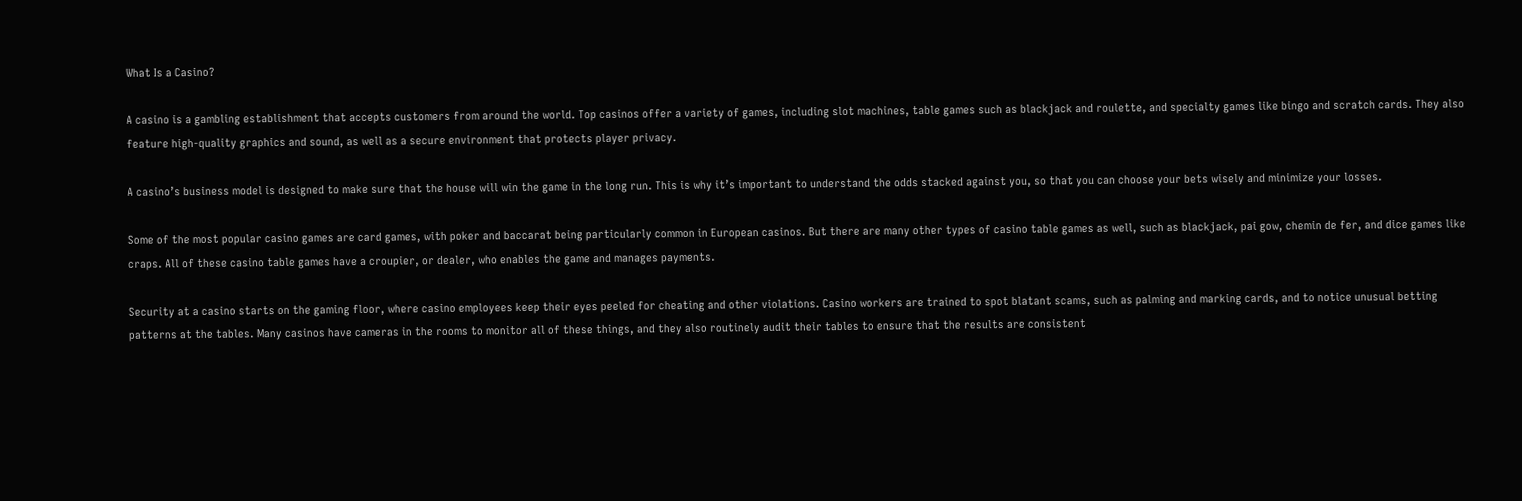What Is a Casino?

A casino is a gambling establishment that accepts customers from around the world. Top casinos offer a variety of games, including slot machines, table games such as blackjack and roulette, and specialty games like bingo and scratch cards. They also feature high-quality graphics and sound, as well as a secure environment that protects player privacy.

A casino’s business model is designed to make sure that the house will win the game in the long run. This is why it’s important to understand the odds stacked against you, so that you can choose your bets wisely and minimize your losses.

Some of the most popular casino games are card games, with poker and baccarat being particularly common in European casinos. But there are many other types of casino table games as well, such as blackjack, pai gow, chemin de fer, and dice games like craps. All of these casino table games have a croupier, or dealer, who enables the game and manages payments.

Security at a casino starts on the gaming floor, where casino employees keep their eyes peeled for cheating and other violations. Casino workers are trained to spot blatant scams, such as palming and marking cards, and to notice unusual betting patterns at the tables. Many casinos have cameras in the rooms to monitor all of these things, and they also routinely audit their tables to ensure that the results are consistent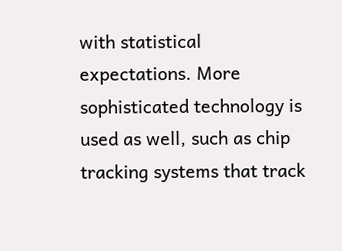with statistical expectations. More sophisticated technology is used as well, such as chip tracking systems that track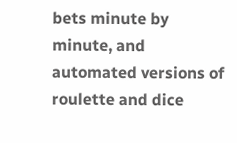bets minute by minute, and automated versions of roulette and dice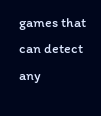games that can detect any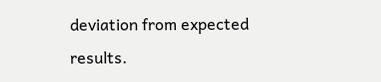deviation from expected results.